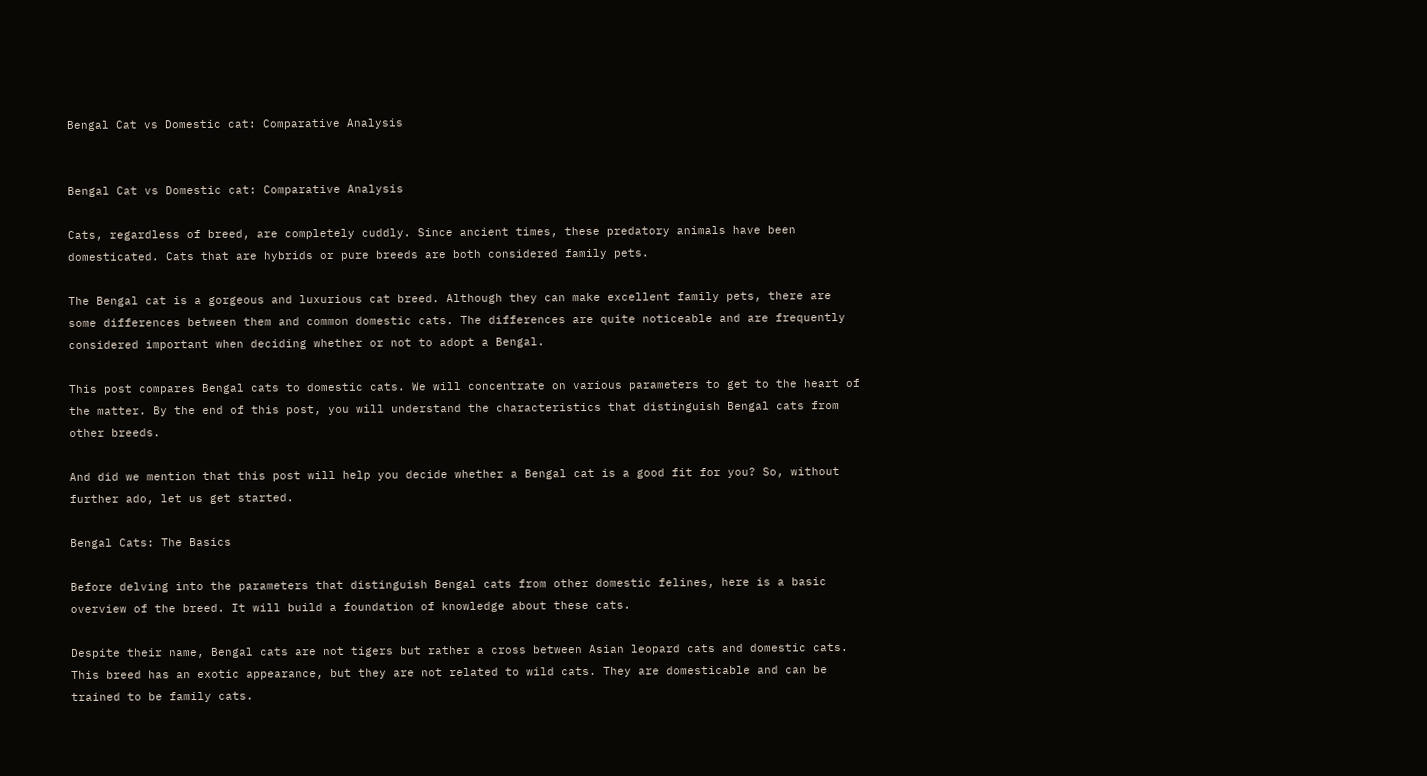Bengal Cat vs Domestic cat: Comparative Analysis


Bengal Cat vs Domestic cat: Comparative Analysis

Cats, regardless of breed, are completely cuddly. Since ancient times, these predatory animals have been domesticated. Cats that are hybrids or pure breeds are both considered family pets.

The Bengal cat is a gorgeous and luxurious cat breed. Although they can make excellent family pets, there are some differences between them and common domestic cats. The differences are quite noticeable and are frequently considered important when deciding whether or not to adopt a Bengal.

This post compares Bengal cats to domestic cats. We will concentrate on various parameters to get to the heart of the matter. By the end of this post, you will understand the characteristics that distinguish Bengal cats from other breeds.

And did we mention that this post will help you decide whether a Bengal cat is a good fit for you? So, without further ado, let us get started.

Bengal Cats: The Basics

Before delving into the parameters that distinguish Bengal cats from other domestic felines, here is a basic overview of the breed. It will build a foundation of knowledge about these cats.

Despite their name, Bengal cats are not tigers but rather a cross between Asian leopard cats and domestic cats. This breed has an exotic appearance, but they are not related to wild cats. They are domesticable and can be trained to be family cats.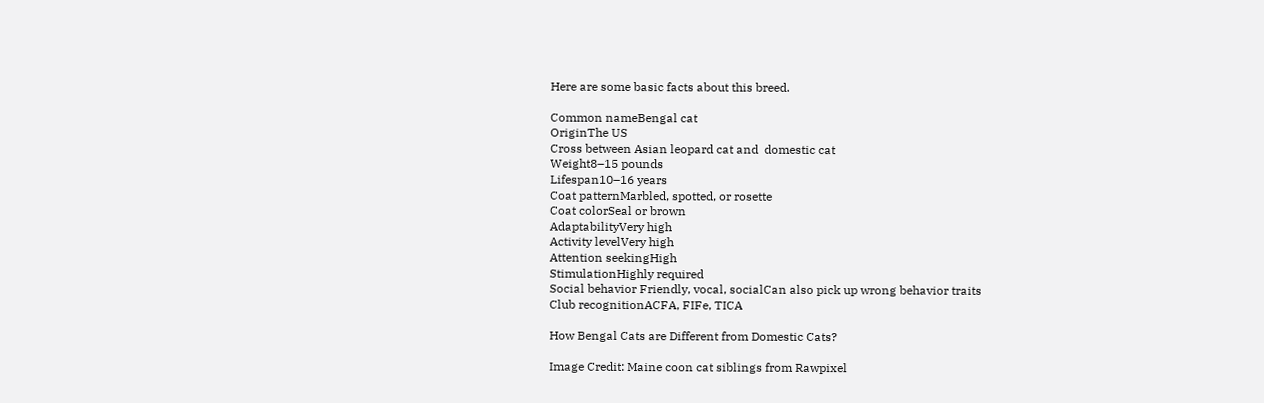Here are some basic facts about this breed.

Common nameBengal cat
OriginThe US
Cross between Asian leopard cat and  domestic cat
Weight8–15 pounds
Lifespan10–16 years
Coat patternMarbled, spotted, or rosette
Coat colorSeal or brown
AdaptabilityVery high
Activity levelVery high
Attention seekingHigh
StimulationHighly required
Social behavior Friendly, vocal, socialCan also pick up wrong behavior traits
Club recognitionACFA, FIFe, TICA

How Bengal Cats are Different from Domestic Cats?

Image Credit: Maine coon cat siblings from Rawpixel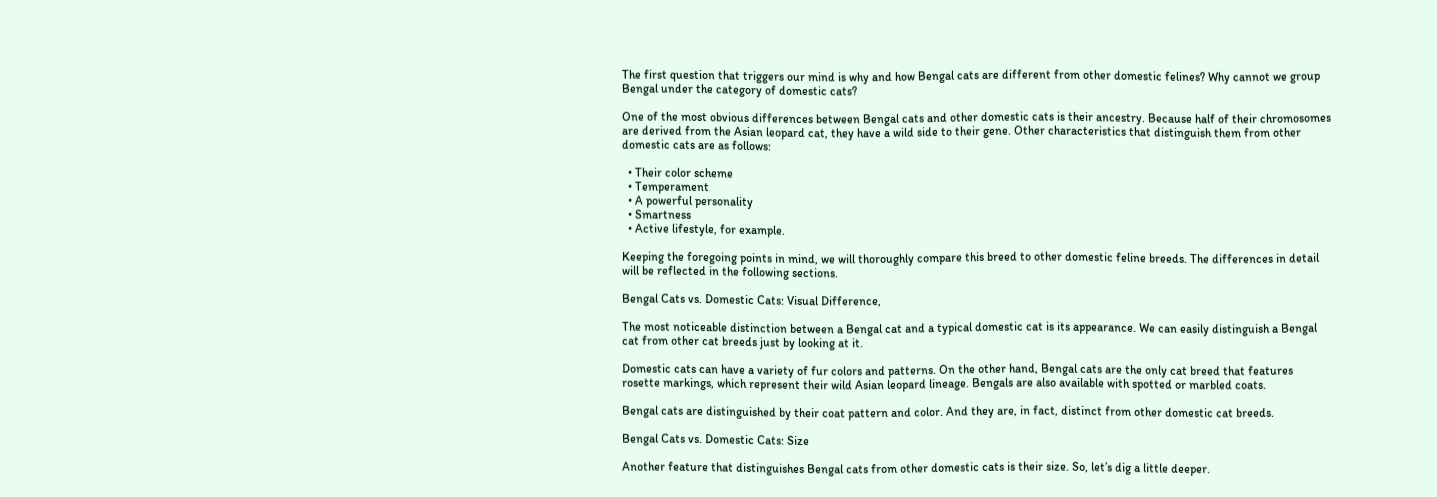The first question that triggers our mind is why and how Bengal cats are different from other domestic felines? Why cannot we group Bengal under the category of domestic cats?

One of the most obvious differences between Bengal cats and other domestic cats is their ancestry. Because half of their chromosomes are derived from the Asian leopard cat, they have a wild side to their gene. Other characteristics that distinguish them from other domestic cats are as follows:

  • Their color scheme
  • Temperament
  • A powerful personality
  • Smartness
  • Active lifestyle, for example.

Keeping the foregoing points in mind, we will thoroughly compare this breed to other domestic feline breeds. The differences in detail will be reflected in the following sections.

Bengal Cats vs. Domestic Cats: Visual Difference,

The most noticeable distinction between a Bengal cat and a typical domestic cat is its appearance. We can easily distinguish a Bengal cat from other cat breeds just by looking at it.

Domestic cats can have a variety of fur colors and patterns. On the other hand, Bengal cats are the only cat breed that features rosette markings, which represent their wild Asian leopard lineage. Bengals are also available with spotted or marbled coats.

Bengal cats are distinguished by their coat pattern and color. And they are, in fact, distinct from other domestic cat breeds.

Bengal Cats vs. Domestic Cats: Size

Another feature that distinguishes Bengal cats from other domestic cats is their size. So, let’s dig a little deeper.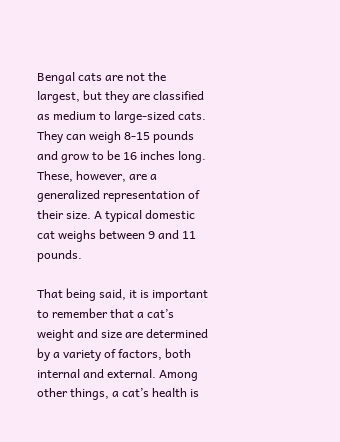Bengal cats are not the largest, but they are classified as medium to large-sized cats. They can weigh 8-15 pounds and grow to be 16 inches long. These, however, are a generalized representation of their size. A typical domestic cat weighs between 9 and 11 pounds.

That being said, it is important to remember that a cat’s weight and size are determined by a variety of factors, both internal and external. Among other things, a cat’s health is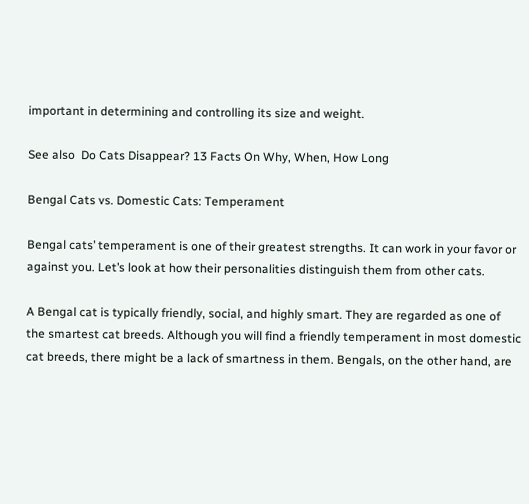important in determining and controlling its size and weight.

See also  Do Cats Disappear? 13 Facts On Why, When, How Long

Bengal Cats vs. Domestic Cats: Temperament

Bengal cats’ temperament is one of their greatest strengths. It can work in your favor or against you. Let’s look at how their personalities distinguish them from other cats.

A Bengal cat is typically friendly, social, and highly smart. They are regarded as one of the smartest cat breeds. Although you will find a friendly temperament in most domestic cat breeds, there might be a lack of smartness in them. Bengals, on the other hand, are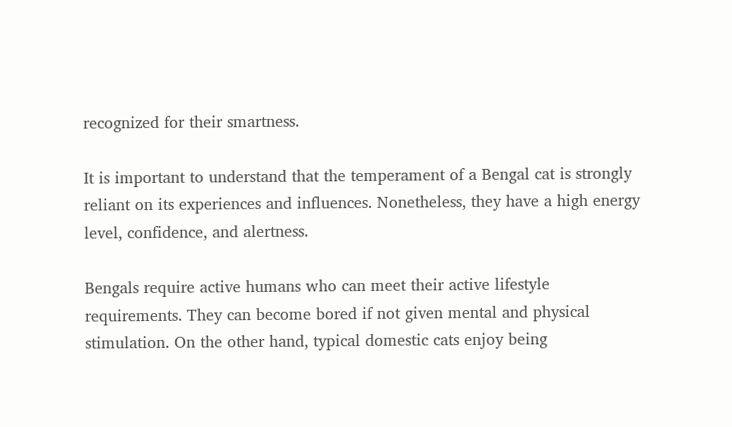recognized for their smartness.

It is important to understand that the temperament of a Bengal cat is strongly reliant on its experiences and influences. Nonetheless, they have a high energy level, confidence, and alertness.

Bengals require active humans who can meet their active lifestyle requirements. They can become bored if not given mental and physical stimulation. On the other hand, typical domestic cats enjoy being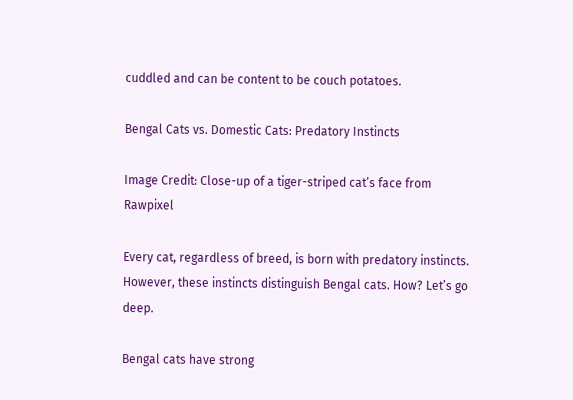cuddled and can be content to be couch potatoes.

Bengal Cats vs. Domestic Cats: Predatory Instincts

Image Credit: Close-up of a tiger-striped cat’s face from Rawpixel

Every cat, regardless of breed, is born with predatory instincts. However, these instincts distinguish Bengal cats. How? Let’s go deep.

Bengal cats have strong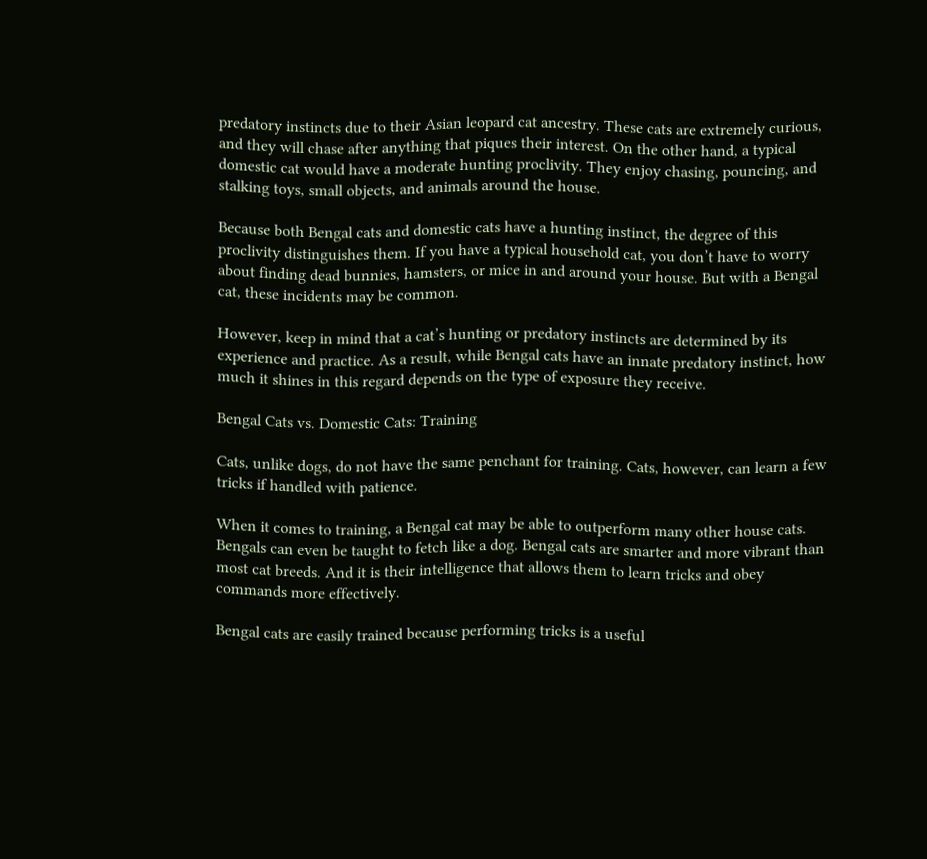predatory instincts due to their Asian leopard cat ancestry. These cats are extremely curious, and they will chase after anything that piques their interest. On the other hand, a typical domestic cat would have a moderate hunting proclivity. They enjoy chasing, pouncing, and stalking toys, small objects, and animals around the house.

Because both Bengal cats and domestic cats have a hunting instinct, the degree of this proclivity distinguishes them. If you have a typical household cat, you don’t have to worry about finding dead bunnies, hamsters, or mice in and around your house. But with a Bengal cat, these incidents may be common.

However, keep in mind that a cat’s hunting or predatory instincts are determined by its experience and practice. As a result, while Bengal cats have an innate predatory instinct, how much it shines in this regard depends on the type of exposure they receive.

Bengal Cats vs. Domestic Cats: Training

Cats, unlike dogs, do not have the same penchant for training. Cats, however, can learn a few tricks if handled with patience.

When it comes to training, a Bengal cat may be able to outperform many other house cats. Bengals can even be taught to fetch like a dog. Bengal cats are smarter and more vibrant than most cat breeds. And it is their intelligence that allows them to learn tricks and obey commands more effectively.

Bengal cats are easily trained because performing tricks is a useful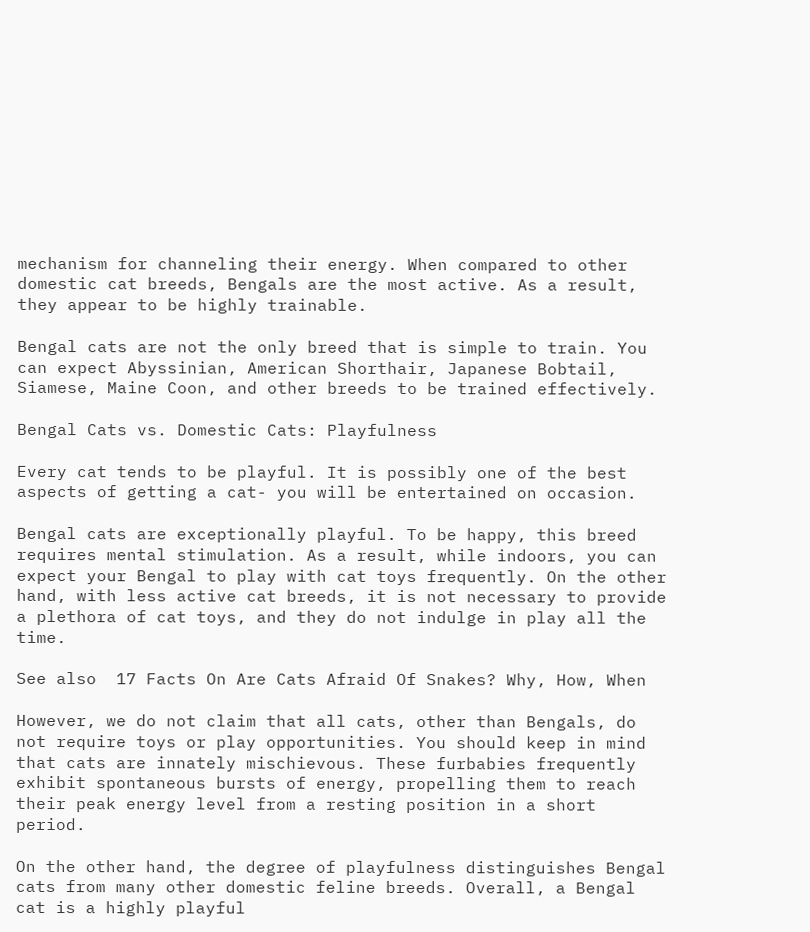mechanism for channeling their energy. When compared to other domestic cat breeds, Bengals are the most active. As a result, they appear to be highly trainable.

Bengal cats are not the only breed that is simple to train. You can expect Abyssinian, American Shorthair, Japanese Bobtail, Siamese, Maine Coon, and other breeds to be trained effectively.

Bengal Cats vs. Domestic Cats: Playfulness

Every cat tends to be playful. It is possibly one of the best aspects of getting a cat- you will be entertained on occasion.

Bengal cats are exceptionally playful. To be happy, this breed requires mental stimulation. As a result, while indoors, you can expect your Bengal to play with cat toys frequently. On the other hand, with less active cat breeds, it is not necessary to provide a plethora of cat toys, and they do not indulge in play all the time.

See also  17 Facts On Are Cats Afraid Of Snakes? Why, How, When

However, we do not claim that all cats, other than Bengals, do not require toys or play opportunities. You should keep in mind that cats are innately mischievous. These furbabies frequently exhibit spontaneous bursts of energy, propelling them to reach their peak energy level from a resting position in a short period.

On the other hand, the degree of playfulness distinguishes Bengal cats from many other domestic feline breeds. Overall, a Bengal cat is a highly playful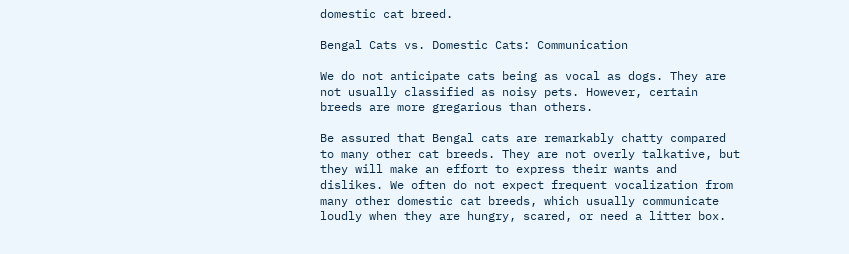domestic cat breed.

Bengal Cats vs. Domestic Cats: Communication

We do not anticipate cats being as vocal as dogs. They are not usually classified as noisy pets. However, certain breeds are more gregarious than others.

Be assured that Bengal cats are remarkably chatty compared to many other cat breeds. They are not overly talkative, but they will make an effort to express their wants and dislikes. We often do not expect frequent vocalization from many other domestic cat breeds, which usually communicate loudly when they are hungry, scared, or need a litter box.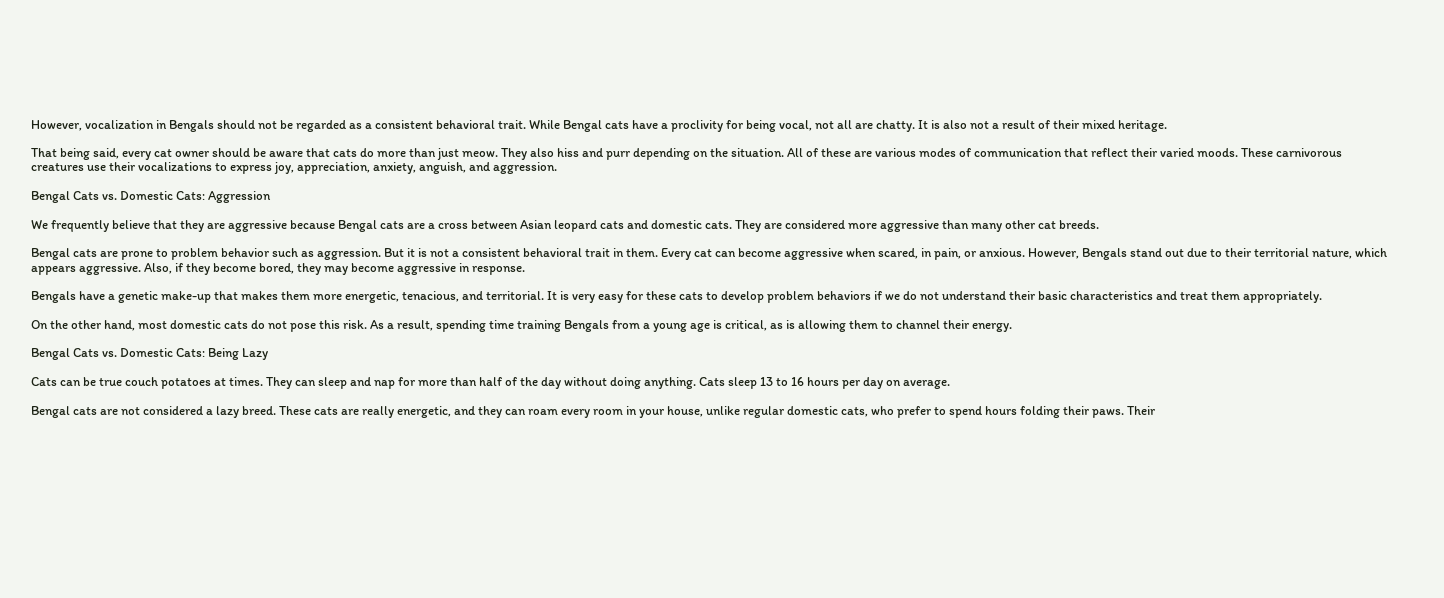However, vocalization in Bengals should not be regarded as a consistent behavioral trait. While Bengal cats have a proclivity for being vocal, not all are chatty. It is also not a result of their mixed heritage.

That being said, every cat owner should be aware that cats do more than just meow. They also hiss and purr depending on the situation. All of these are various modes of communication that reflect their varied moods. These carnivorous creatures use their vocalizations to express joy, appreciation, anxiety, anguish, and aggression.

Bengal Cats vs. Domestic Cats: Aggression

We frequently believe that they are aggressive because Bengal cats are a cross between Asian leopard cats and domestic cats. They are considered more aggressive than many other cat breeds.

Bengal cats are prone to problem behavior such as aggression. But it is not a consistent behavioral trait in them. Every cat can become aggressive when scared, in pain, or anxious. However, Bengals stand out due to their territorial nature, which appears aggressive. Also, if they become bored, they may become aggressive in response.

Bengals have a genetic make-up that makes them more energetic, tenacious, and territorial. It is very easy for these cats to develop problem behaviors if we do not understand their basic characteristics and treat them appropriately.

On the other hand, most domestic cats do not pose this risk. As a result, spending time training Bengals from a young age is critical, as is allowing them to channel their energy.

Bengal Cats vs. Domestic Cats: Being Lazy

Cats can be true couch potatoes at times. They can sleep and nap for more than half of the day without doing anything. Cats sleep 13 to 16 hours per day on average.

Bengal cats are not considered a lazy breed. These cats are really energetic, and they can roam every room in your house, unlike regular domestic cats, who prefer to spend hours folding their paws. Their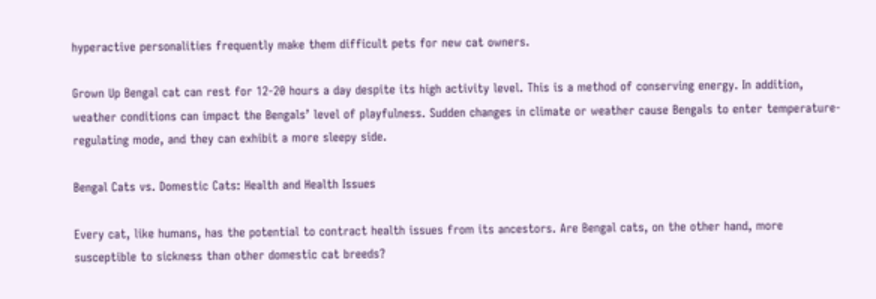hyperactive personalities frequently make them difficult pets for new cat owners.

Grown Up Bengal cat can rest for 12-20 hours a day despite its high activity level. This is a method of conserving energy. In addition, weather conditions can impact the Bengals’ level of playfulness. Sudden changes in climate or weather cause Bengals to enter temperature-regulating mode, and they can exhibit a more sleepy side.

Bengal Cats vs. Domestic Cats: Health and Health Issues

Every cat, like humans, has the potential to contract health issues from its ancestors. Are Bengal cats, on the other hand, more susceptible to sickness than other domestic cat breeds?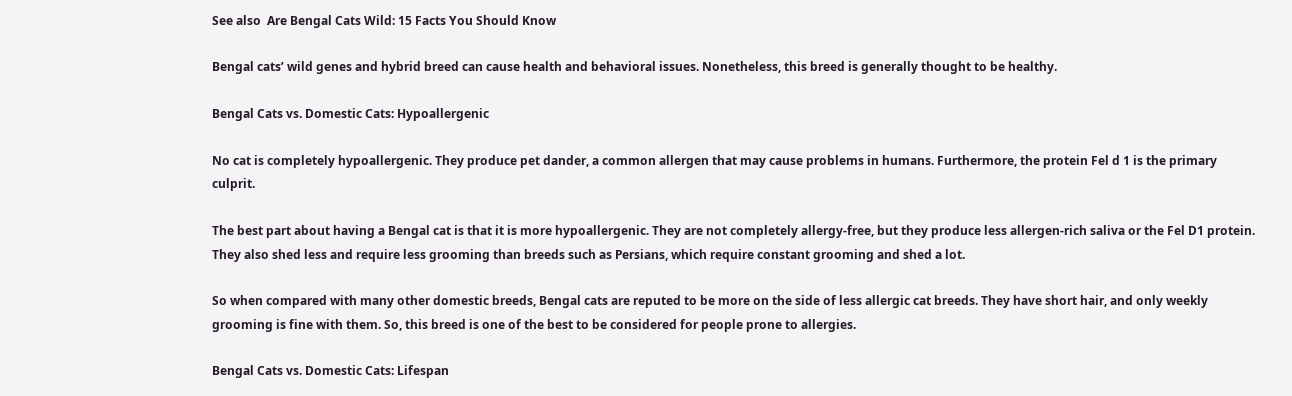See also  Are Bengal Cats Wild: 15 Facts You Should Know

Bengal cats’ wild genes and hybrid breed can cause health and behavioral issues. Nonetheless, this breed is generally thought to be healthy.

Bengal Cats vs. Domestic Cats: Hypoallergenic

No cat is completely hypoallergenic. They produce pet dander, a common allergen that may cause problems in humans. Furthermore, the protein Fel d 1 is the primary culprit.

The best part about having a Bengal cat is that it is more hypoallergenic. They are not completely allergy-free, but they produce less allergen-rich saliva or the Fel D1 protein. They also shed less and require less grooming than breeds such as Persians, which require constant grooming and shed a lot.

So when compared with many other domestic breeds, Bengal cats are reputed to be more on the side of less allergic cat breeds. They have short hair, and only weekly grooming is fine with them. So, this breed is one of the best to be considered for people prone to allergies.

Bengal Cats vs. Domestic Cats: Lifespan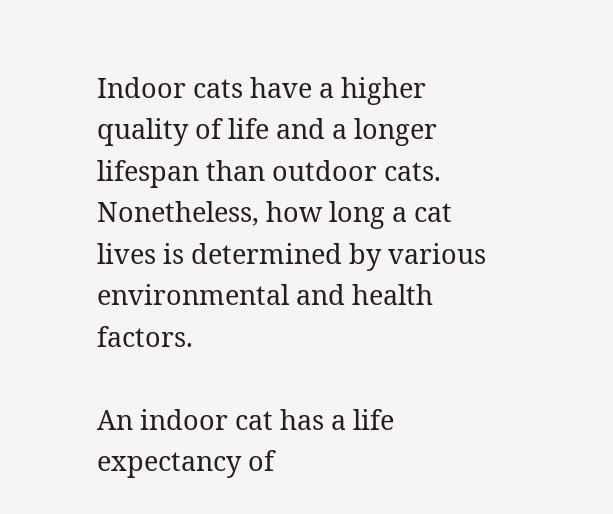Indoor cats have a higher quality of life and a longer lifespan than outdoor cats. Nonetheless, how long a cat lives is determined by various environmental and health factors.

An indoor cat has a life expectancy of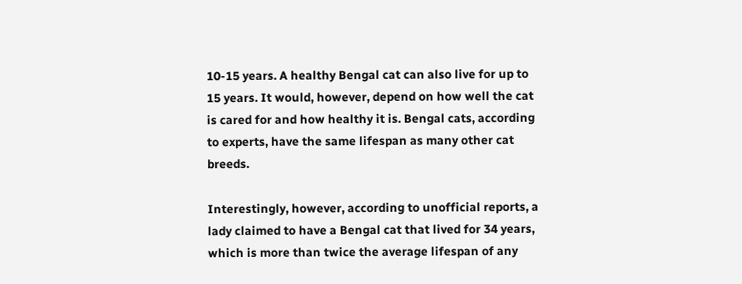10-15 years. A healthy Bengal cat can also live for up to 15 years. It would, however, depend on how well the cat is cared for and how healthy it is. Bengal cats, according to experts, have the same lifespan as many other cat breeds.

Interestingly, however, according to unofficial reports, a lady claimed to have a Bengal cat that lived for 34 years, which is more than twice the average lifespan of any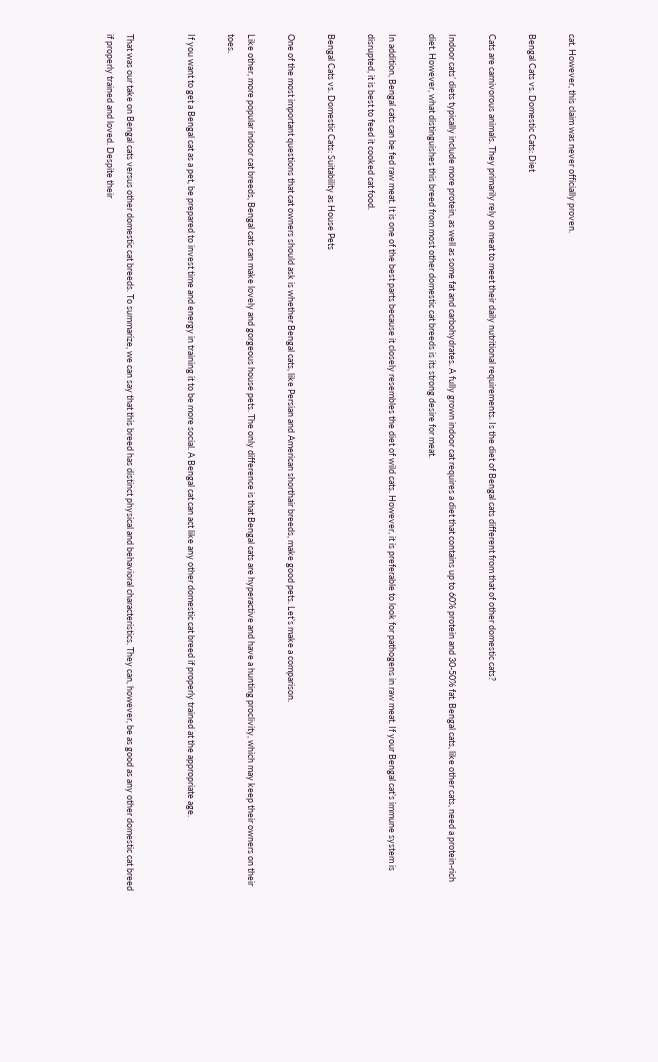cat. However, this claim was never officially proven.

Bengal Cats vs. Domestic Cats: Diet

Cats are carnivorous animals. They primarily rely on meat to meet their daily nutritional requirements. Is the diet of Bengal cats different from that of other domestic cats?

Indoor cats’ diets typically include more protein, as well as some fat and carbohydrates. A fully grown indoor cat requires a diet that contains up to 60% protein and 30-50% fat. Bengal cats, like other cats, need a protein-rich diet. However, what distinguishes this breed from most other domestic cat breeds is its strong desire for meat.

In addition, Bengal cats can be fed raw meat. It is one of the best parts because it closely resembles the diet of wild cats. However, it is preferable to look for pathogens in raw meat. If your Bengal cat’s immune system is disrupted, it is best to feed it cooked cat food.

Bengal Cats vs. Domestic Cats: Suitability as House Pets

One of the most important questions that cat owners should ask is whether Bengal cats, like Persian and American shorthair breeds, make good pets. Let’s make a comparison.

Like other, more popular indoor cat breeds, Bengal cats can make lovely and gorgeous house pets. The only difference is that Bengal cats are hyperactive and have a hunting proclivity, which may keep their owners on their toes.

If you want to get a Bengal cat as a pet, be prepared to invest time and energy in training it to be more social. A Bengal cat can act like any other domestic cat breed if properly trained at the appropriate age.


That was our take on Bengal cats versus other domestic cat breeds. To summarize, we can say that this breed has distinct physical and behavioral characteristics. They can, however, be as good as any other domestic cat breed if properly trained and loved. Despite their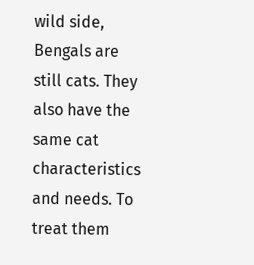wild side, Bengals are still cats. They also have the same cat characteristics and needs. To treat them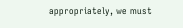appropriately, we must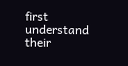first understand their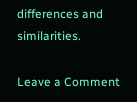differences and similarities.

Leave a Comment